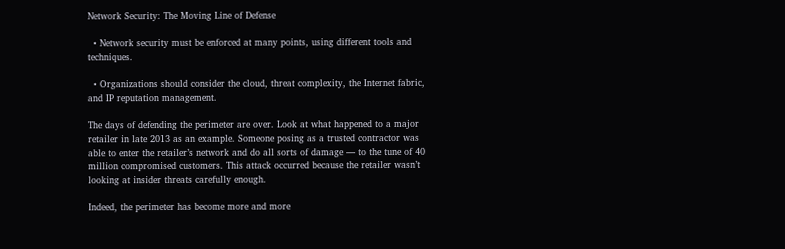Network Security: The Moving Line of Defense

  • Network security must be enforced at many points, using different tools and techniques.

  • Organizations should consider the cloud, threat complexity, the Internet fabric, and IP reputation management.

The days of defending the perimeter are over. Look at what happened to a major retailer in late 2013 as an example. Someone posing as a trusted contractor was able to enter the retailer’s network and do all sorts of damage — to the tune of 40 million compromised customers. This attack occurred because the retailer wasn’t looking at insider threats carefully enough.

Indeed, the perimeter has become more and more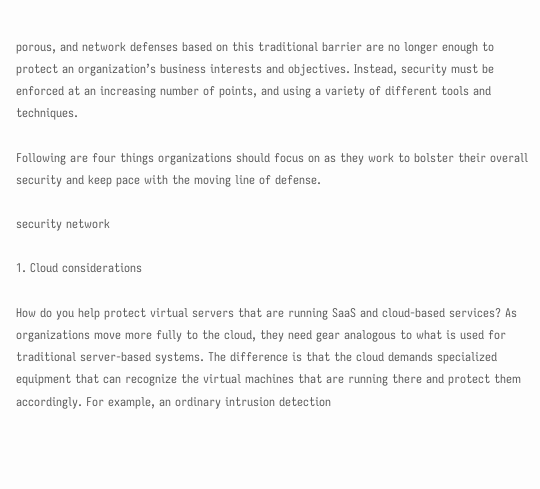porous, and network defenses based on this traditional barrier are no longer enough to protect an organization’s business interests and objectives. Instead, security must be enforced at an increasing number of points, and using a variety of different tools and techniques.

Following are four things organizations should focus on as they work to bolster their overall security and keep pace with the moving line of defense.

security network

1. Cloud considerations

How do you help protect virtual servers that are running SaaS and cloud-based services? As organizations move more fully to the cloud, they need gear analogous to what is used for traditional server-based systems. The difference is that the cloud demands specialized equipment that can recognize the virtual machines that are running there and protect them accordingly. For example, an ordinary intrusion detection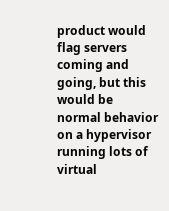product would flag servers coming and going, but this would be normal behavior on a hypervisor running lots of virtual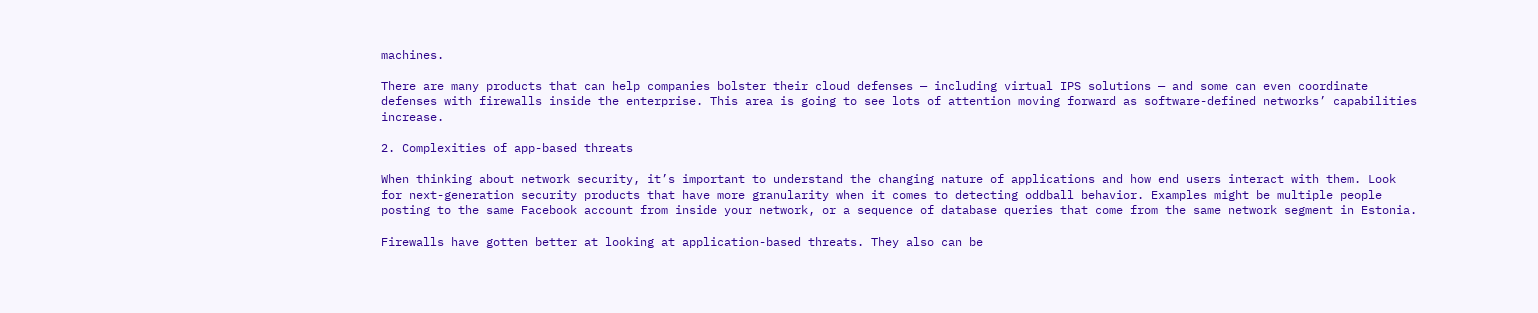machines.

There are many products that can help companies bolster their cloud defenses — including virtual IPS solutions — and some can even coordinate defenses with firewalls inside the enterprise. This area is going to see lots of attention moving forward as software-defined networks’ capabilities increase.

2. Complexities of app-based threats

When thinking about network security, it’s important to understand the changing nature of applications and how end users interact with them. Look for next-generation security products that have more granularity when it comes to detecting oddball behavior. Examples might be multiple people posting to the same Facebook account from inside your network, or a sequence of database queries that come from the same network segment in Estonia.

Firewalls have gotten better at looking at application-based threats. They also can be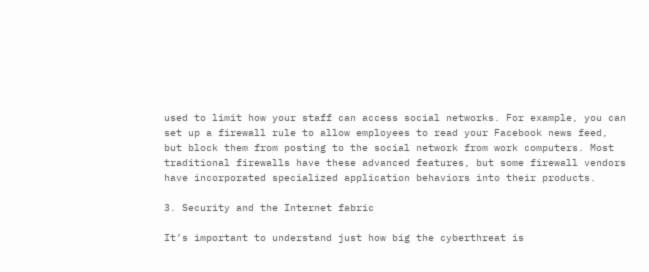used to limit how your staff can access social networks. For example, you can set up a firewall rule to allow employees to read your Facebook news feed, but block them from posting to the social network from work computers. Most traditional firewalls have these advanced features, but some firewall vendors have incorporated specialized application behaviors into their products.

3. Security and the Internet fabric

It’s important to understand just how big the cyberthreat is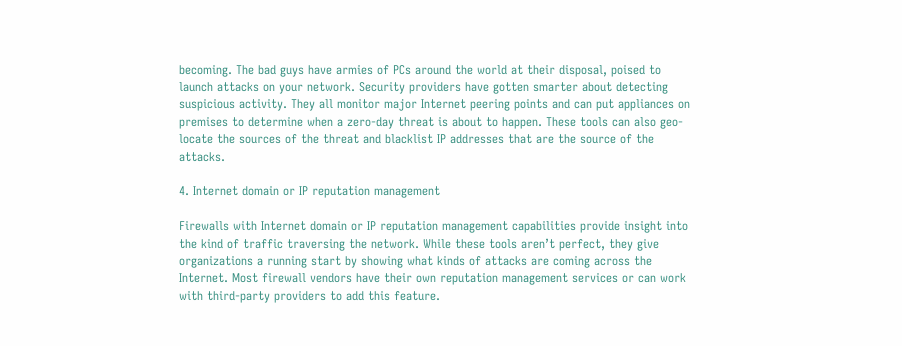becoming. The bad guys have armies of PCs around the world at their disposal, poised to launch attacks on your network. Security providers have gotten smarter about detecting suspicious activity. They all monitor major Internet peering points and can put appliances on premises to determine when a zero-day threat is about to happen. These tools can also geo-locate the sources of the threat and blacklist IP addresses that are the source of the attacks.

4. Internet domain or IP reputation management

Firewalls with Internet domain or IP reputation management capabilities provide insight into the kind of traffic traversing the network. While these tools aren’t perfect, they give organizations a running start by showing what kinds of attacks are coming across the Internet. Most firewall vendors have their own reputation management services or can work with third-party providers to add this feature.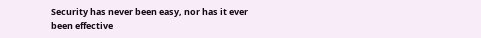Security has never been easy, nor has it ever been effective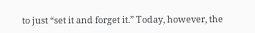to just “set it and forget it.” Today, however, the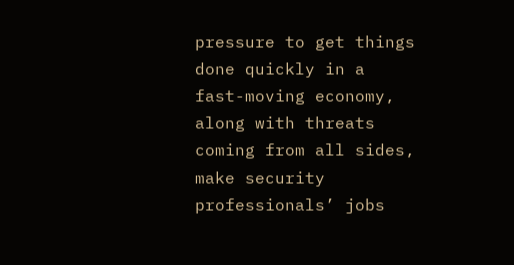pressure to get things done quickly in a fast-moving economy, along with threats coming from all sides, make security professionals’ jobs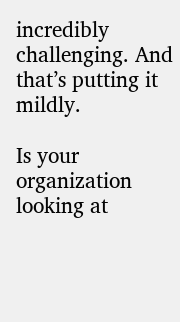incredibly challenging. And that’s putting it mildly.

Is your organization looking at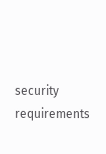security requirements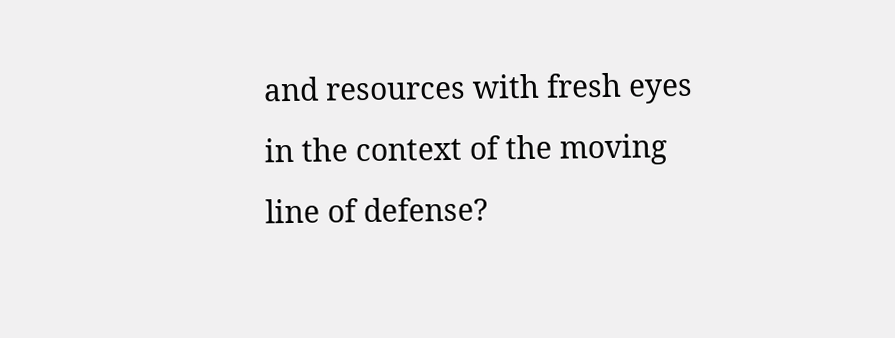and resources with fresh eyes in the context of the moving line of defense?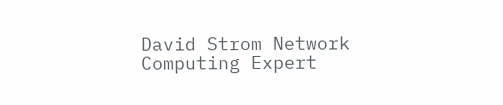David Strom Network Computing Expert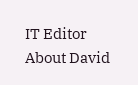IT Editor About David